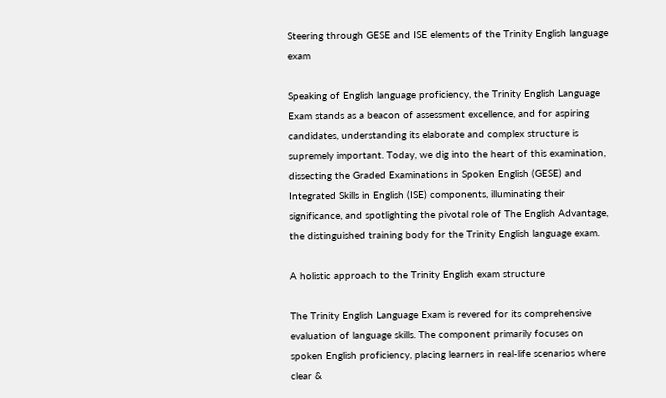Steering through GESE and ISE elements of the Trinity English language exam

Speaking of English language proficiency, the Trinity English Language Exam stands as a beacon of assessment excellence, and for aspiring candidates, understanding its elaborate and complex structure is supremely important. Today, we dig into the heart of this examination, dissecting the Graded Examinations in Spoken English (GESE) and Integrated Skills in English (ISE) components, illuminating their significance, and spotlighting the pivotal role of The English Advantage, the distinguished training body for the Trinity English language exam.

A holistic approach to the Trinity English exam structure

The Trinity English Language Exam is revered for its comprehensive evaluation of language skills. The component primarily focuses on spoken English proficiency, placing learners in real-life scenarios where clear &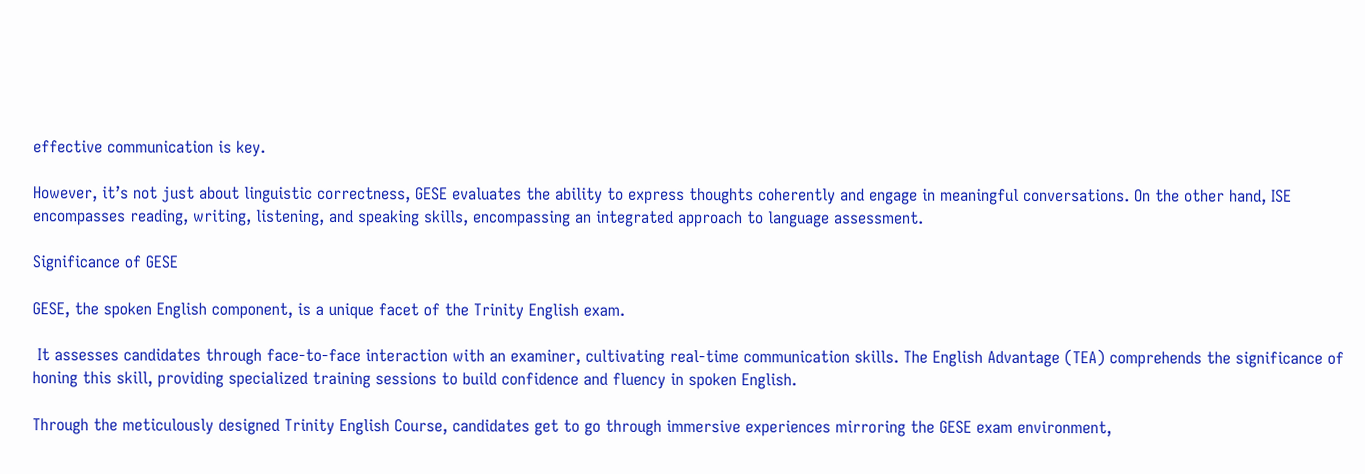effective communication is key.

However, it’s not just about linguistic correctness, GESE evaluates the ability to express thoughts coherently and engage in meaningful conversations. On the other hand, ISE encompasses reading, writing, listening, and speaking skills, encompassing an integrated approach to language assessment.

Significance of GESE

GESE, the spoken English component, is a unique facet of the Trinity English exam.

 It assesses candidates through face-to-face interaction with an examiner, cultivating real-time communication skills. The English Advantage (TEA) comprehends the significance of honing this skill, providing specialized training sessions to build confidence and fluency in spoken English.

Through the meticulously designed Trinity English Course, candidates get to go through immersive experiences mirroring the GESE exam environment,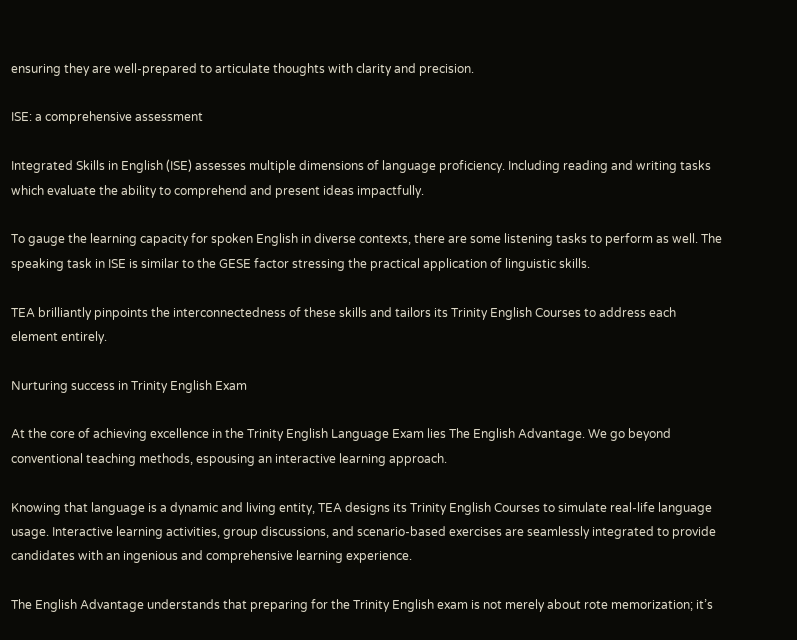ensuring they are well-prepared to articulate thoughts with clarity and precision.

ISE: a comprehensive assessment

Integrated Skills in English (ISE) assesses multiple dimensions of language proficiency. Including reading and writing tasks which evaluate the ability to comprehend and present ideas impactfully.

To gauge the learning capacity for spoken English in diverse contexts, there are some listening tasks to perform as well. The speaking task in ISE is similar to the GESE factor stressing the practical application of linguistic skills.

TEA brilliantly pinpoints the interconnectedness of these skills and tailors its Trinity English Courses to address each element entirely.

Nurturing success in Trinity English Exam

At the core of achieving excellence in the Trinity English Language Exam lies The English Advantage. We go beyond conventional teaching methods, espousing an interactive learning approach.

Knowing that language is a dynamic and living entity, TEA designs its Trinity English Courses to simulate real-life language usage. Interactive learning activities, group discussions, and scenario-based exercises are seamlessly integrated to provide candidates with an ingenious and comprehensive learning experience.

The English Advantage understands that preparing for the Trinity English exam is not merely about rote memorization; it’s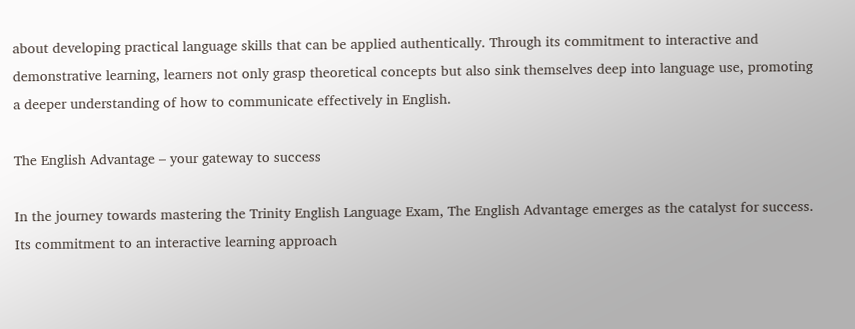about developing practical language skills that can be applied authentically. Through its commitment to interactive and demonstrative learning, learners not only grasp theoretical concepts but also sink themselves deep into language use, promoting a deeper understanding of how to communicate effectively in English.

The English Advantage – your gateway to success

In the journey towards mastering the Trinity English Language Exam, The English Advantage emerges as the catalyst for success. Its commitment to an interactive learning approach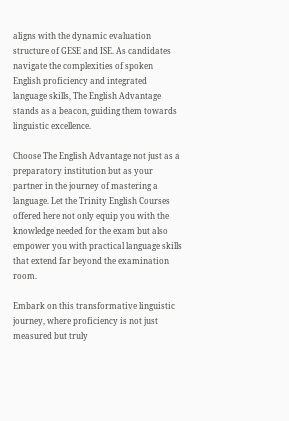aligns with the dynamic evaluation structure of GESE and ISE. As candidates navigate the complexities of spoken English proficiency and integrated language skills, The English Advantage stands as a beacon, guiding them towards linguistic excellence.

Choose The English Advantage not just as a preparatory institution but as your partner in the journey of mastering a language. Let the Trinity English Courses offered here not only equip you with the knowledge needed for the exam but also empower you with practical language skills that extend far beyond the examination room.

Embark on this transformative linguistic journey, where proficiency is not just measured but truly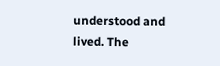understood and lived. The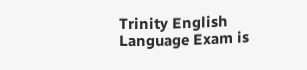Trinity English Language Exam is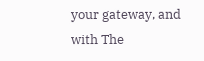your gateway, and with The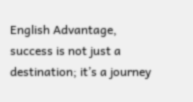English Advantage, success is not just a destination; it’s a journey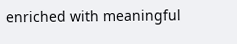enriched with meaningful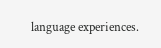language experiences.